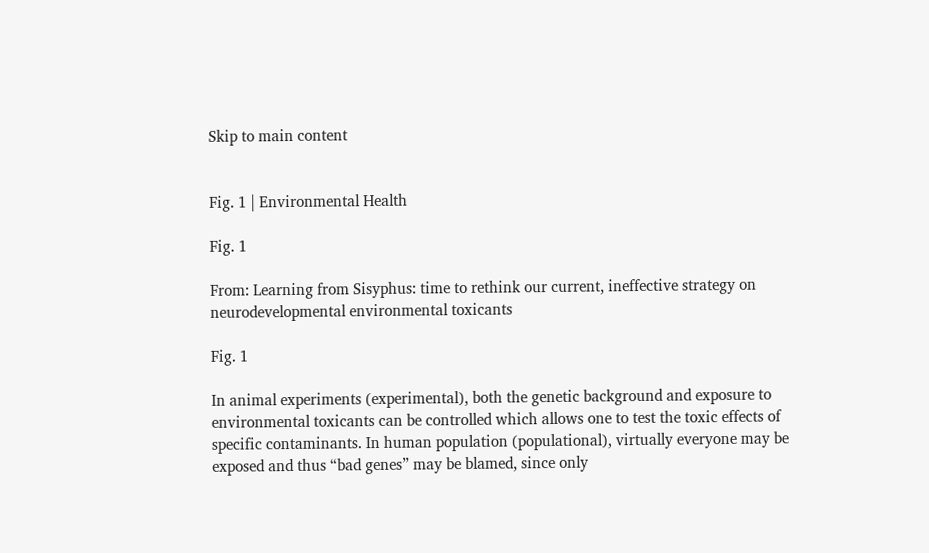Skip to main content


Fig. 1 | Environmental Health

Fig. 1

From: Learning from Sisyphus: time to rethink our current, ineffective strategy on neurodevelopmental environmental toxicants

Fig. 1

In animal experiments (experimental), both the genetic background and exposure to environmental toxicants can be controlled which allows one to test the toxic effects of specific contaminants. In human population (populational), virtually everyone may be exposed and thus “bad genes” may be blamed, since only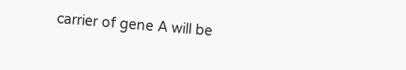carrier of gene A will be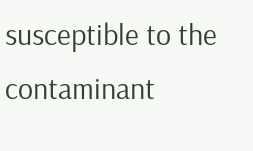susceptible to the contaminant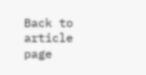Back to article page